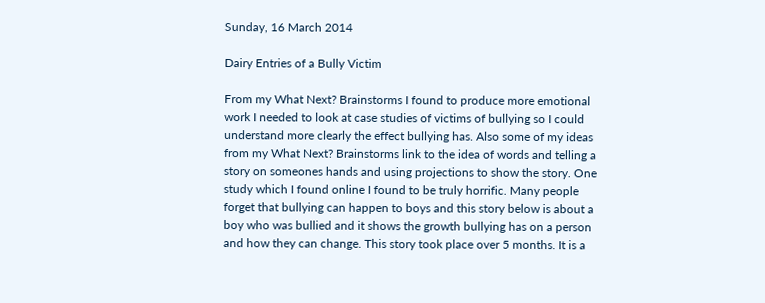Sunday, 16 March 2014

Dairy Entries of a Bully Victim

From my What Next? Brainstorms I found to produce more emotional work I needed to look at case studies of victims of bullying so I could understand more clearly the effect bullying has. Also some of my ideas from my What Next? Brainstorms link to the idea of words and telling a story on someones hands and using projections to show the story. One study which I found online I found to be truly horrific. Many people forget that bullying can happen to boys and this story below is about a boy who was bullied and it shows the growth bullying has on a person and how they can change. This story took place over 5 months. It is a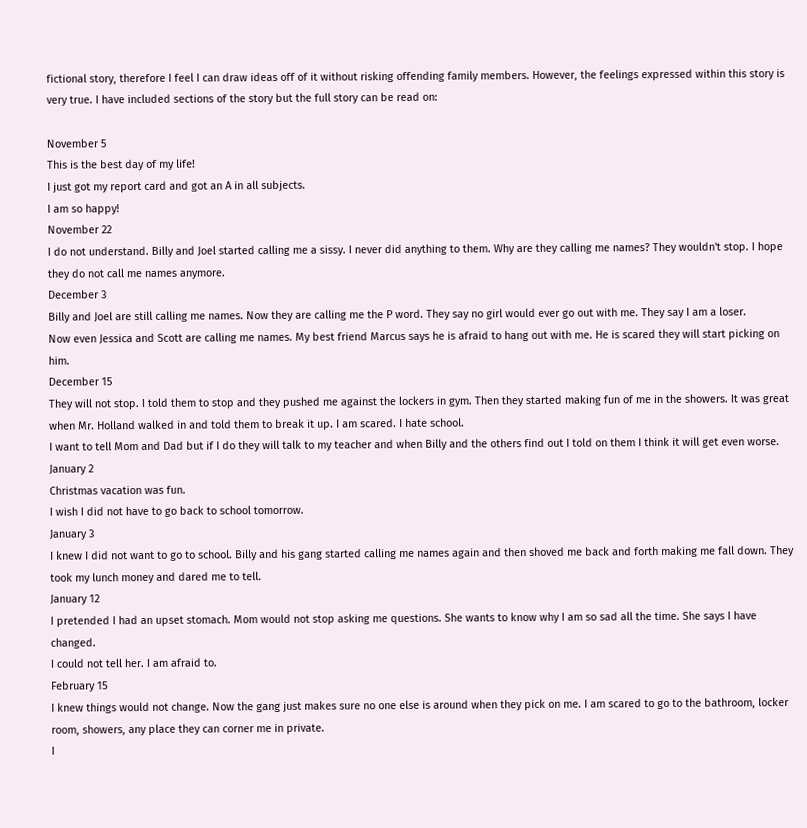fictional story, therefore I feel I can draw ideas off of it without risking offending family members. However, the feelings expressed within this story is very true. I have included sections of the story but the full story can be read on:

November 5
This is the best day of my life!
I just got my report card and got an A in all subjects.
I am so happy!
November 22
I do not understand. Billy and Joel started calling me a sissy. I never did anything to them. Why are they calling me names? They wouldn't stop. I hope they do not call me names anymore.
December 3
Billy and Joel are still calling me names. Now they are calling me the P word. They say no girl would ever go out with me. They say I am a loser.
Now even Jessica and Scott are calling me names. My best friend Marcus says he is afraid to hang out with me. He is scared they will start picking on him.
December 15
They will not stop. I told them to stop and they pushed me against the lockers in gym. Then they started making fun of me in the showers. It was great when Mr. Holland walked in and told them to break it up. I am scared. I hate school.
I want to tell Mom and Dad but if I do they will talk to my teacher and when Billy and the others find out I told on them I think it will get even worse.
January 2
Christmas vacation was fun.
I wish I did not have to go back to school tomorrow.
January 3
I knew I did not want to go to school. Billy and his gang started calling me names again and then shoved me back and forth making me fall down. They took my lunch money and dared me to tell.
January 12
I pretended I had an upset stomach. Mom would not stop asking me questions. She wants to know why I am so sad all the time. She says I have changed.
I could not tell her. I am afraid to.
February 15
I knew things would not change. Now the gang just makes sure no one else is around when they pick on me. I am scared to go to the bathroom, locker room, showers, any place they can corner me in private.
I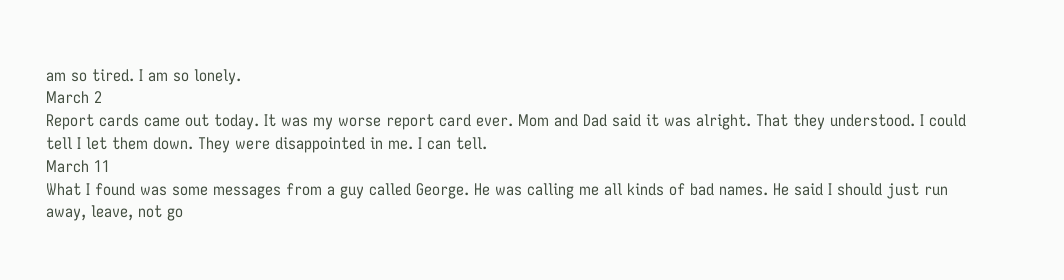am so tired. I am so lonely.
March 2
Report cards came out today. It was my worse report card ever. Mom and Dad said it was alright. That they understood. I could tell I let them down. They were disappointed in me. I can tell.
March 11
What I found was some messages from a guy called George. He was calling me all kinds of bad names. He said I should just run away, leave, not go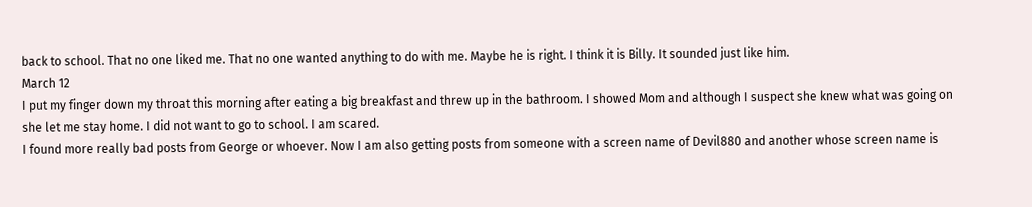back to school. That no one liked me. That no one wanted anything to do with me. Maybe he is right. I think it is Billy. It sounded just like him.
March 12
I put my finger down my throat this morning after eating a big breakfast and threw up in the bathroom. I showed Mom and although I suspect she knew what was going on she let me stay home. I did not want to go to school. I am scared.
I found more really bad posts from George or whoever. Now I am also getting posts from someone with a screen name of Devil880 and another whose screen name is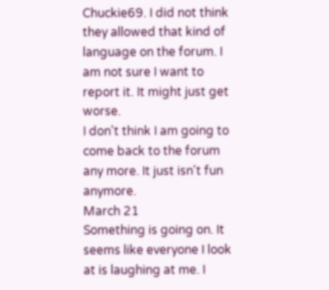Chuckie69. I did not think they allowed that kind of language on the forum. I am not sure I want to report it. It might just get worse.
I don't think I am going to come back to the forum any more. It just isn't fun anymore.
March 21
Something is going on. It seems like everyone I look at is laughing at me. I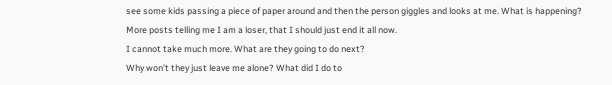see some kids passing a piece of paper around and then the person giggles and looks at me. What is happening?
More posts telling me I am a loser, that I should just end it all now.
I cannot take much more. What are they going to do next?
Why won't they just leave me alone? What did I do to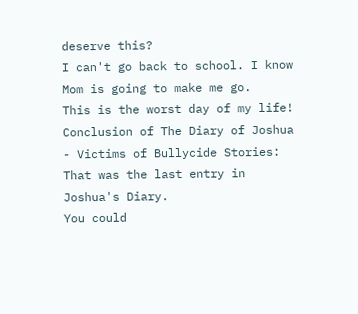deserve this?
I can't go back to school. I know Mom is going to make me go.
This is the worst day of my life!
Conclusion of The Diary of Joshua - Victims of Bullycide Stories:
That was the last entry in Joshua's Diary.
You could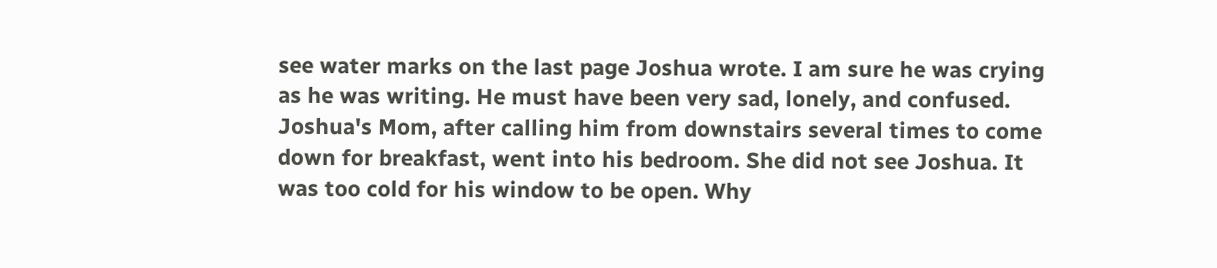see water marks on the last page Joshua wrote. I am sure he was crying as he was writing. He must have been very sad, lonely, and confused.
Joshua's Mom, after calling him from downstairs several times to come down for breakfast, went into his bedroom. She did not see Joshua. It was too cold for his window to be open. Why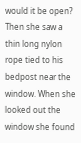would it be open? Then she saw a thin long nylon rope tied to his bedpost near the window. When she looked out the window she found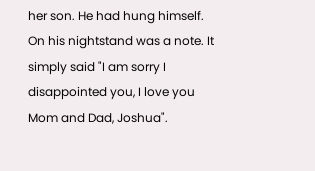her son. He had hung himself.
On his nightstand was a note. It simply said "I am sorry I disappointed you, I love you Mom and Dad, Joshua".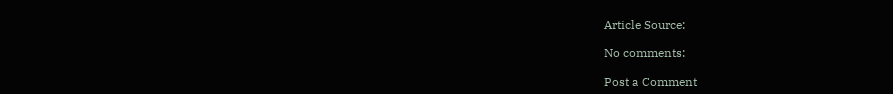Article Source:

No comments:

Post a Comment